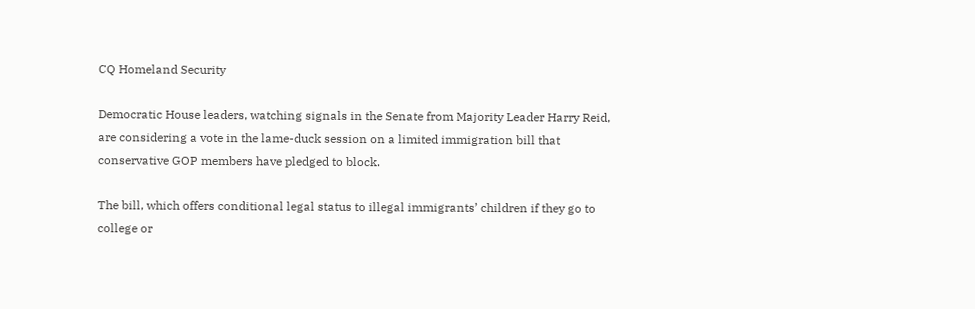CQ Homeland Security

Democratic House leaders, watching signals in the Senate from Majority Leader Harry Reid, are considering a vote in the lame-duck session on a limited immigration bill that conservative GOP members have pledged to block.

The bill, which offers conditional legal status to illegal immigrants’ children if they go to college or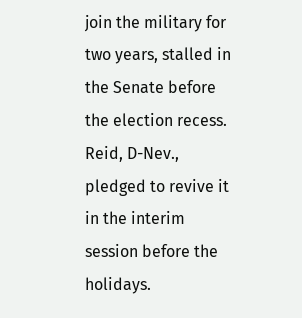join the military for two years, stalled in the Senate before the election recess. Reid, D-Nev., pledged to revive it in the interim session before the holidays.